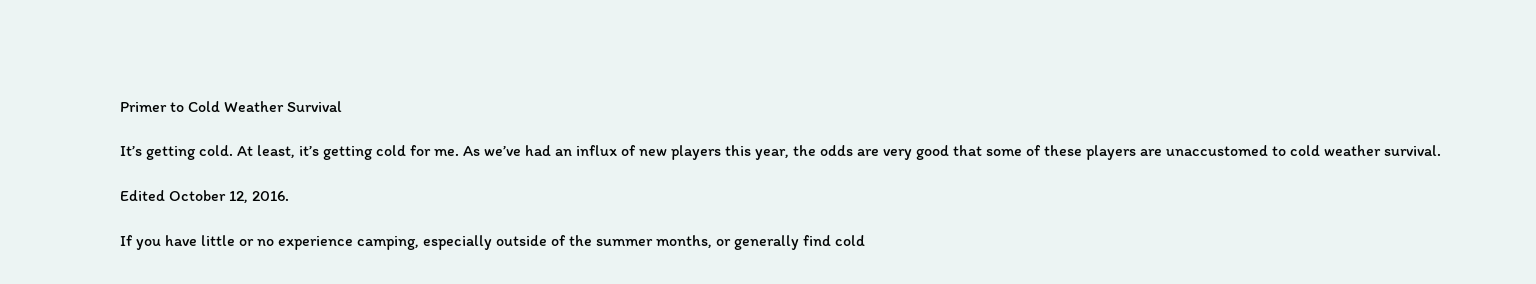Primer to Cold Weather Survival

It’s getting cold. At least, it’s getting cold for me. As we’ve had an influx of new players this year, the odds are very good that some of these players are unaccustomed to cold weather survival.

Edited October 12, 2016.

If you have little or no experience camping, especially outside of the summer months, or generally find cold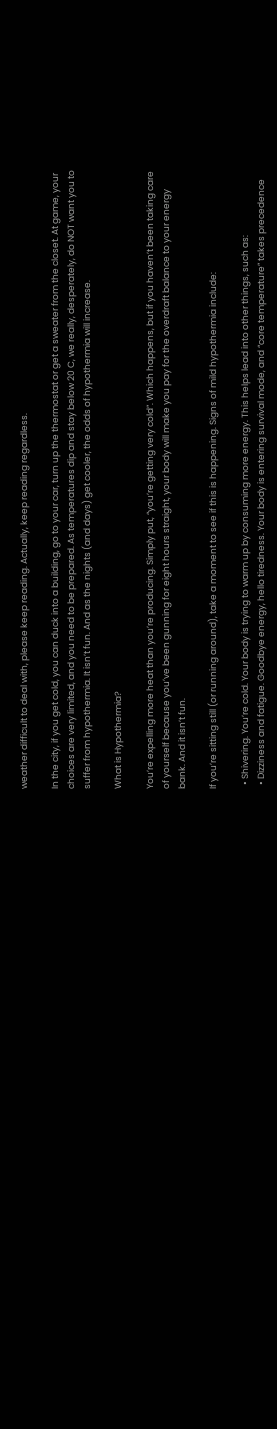weather difficult to deal with, please keep reading. Actually, keep reading regardless.

In the city, if you get cold, you can duck into a building, go to your car, turn up the thermostat or get a sweater from the closet. At game, your choices are very limited, and you need to be prepared. As temperatures dip and stay below 20 C, we really, desperately, do NOT want you to suffer from hypothermia. It isn’t fun. And as the nights (and days) get cooler, the odds of hypothermia will increase.

What is Hypothermia?

You’re expelling more heat than you’re producing. Simply put, “you’re getting very cold”. Which happens, but if you haven’t been taking care of yourself because you’ve been gunning for eight hours straight, your body will make you pay for the overdraft balance to your energy bank. And it isn’t fun.

If you’re sitting still (or running around), take a moment to see if this is happening. Signs of mild hypothermia include:

  • Shivering. You’re cold. Your body is trying to warm up by consuming more energy. This helps lead into other things, such as:
  • Dizziness and fatigue. Goodbye energy, hello tiredness. Your body is entering survival mode, and “core temperature” takes precedence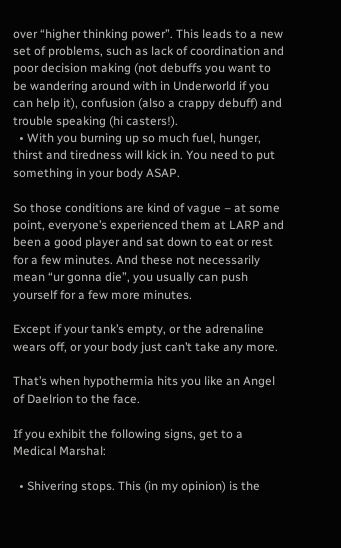over “higher thinking power”. This leads to a new set of problems, such as lack of coordination and poor decision making (not debuffs you want to be wandering around with in Underworld if you can help it), confusion (also a crappy debuff) and trouble speaking (hi casters!).
  • With you burning up so much fuel, hunger, thirst and tiredness will kick in. You need to put something in your body ASAP.

So those conditions are kind of vague – at some point, everyone’s experienced them at LARP and been a good player and sat down to eat or rest for a few minutes. And these not necessarily mean “ur gonna die”, you usually can push yourself for a few more minutes.

Except if your tank’s empty, or the adrenaline wears off, or your body just can’t take any more.

That’s when hypothermia hits you like an Angel of Daelrion to the face.

If you exhibit the following signs, get to a Medical Marshal:

  • Shivering stops. This (in my opinion) is the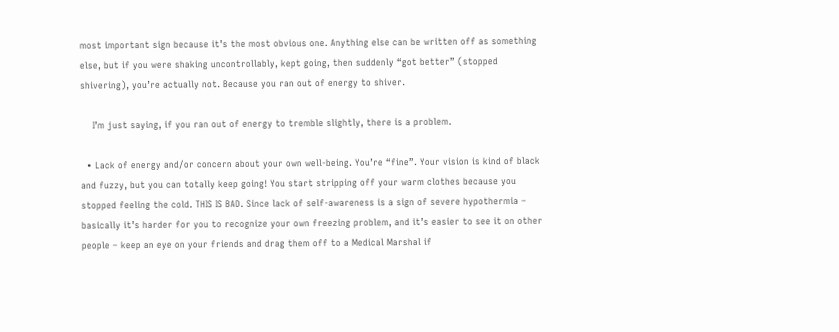most important sign because it’s the most obvious one. Anything else can be written off as something else, but if you were shaking uncontrollably, kept going, then suddenly “got better” (stopped shivering), you’re actually not. Because you ran out of energy to shiver.

    I’m just saying, if you ran out of energy to tremble slightly, there is a problem.

  • Lack of energy and/or concern about your own well-being. You’re “fine”. Your vision is kind of black and fuzzy, but you can totally keep going! You start stripping off your warm clothes because you stopped feeling the cold. THIS IS BAD. Since lack of self-awareness is a sign of severe hypothermia – basically it’s harder for you to recognize your own freezing problem, and it’s easier to see it on other people – keep an eye on your friends and drag them off to a Medical Marshal if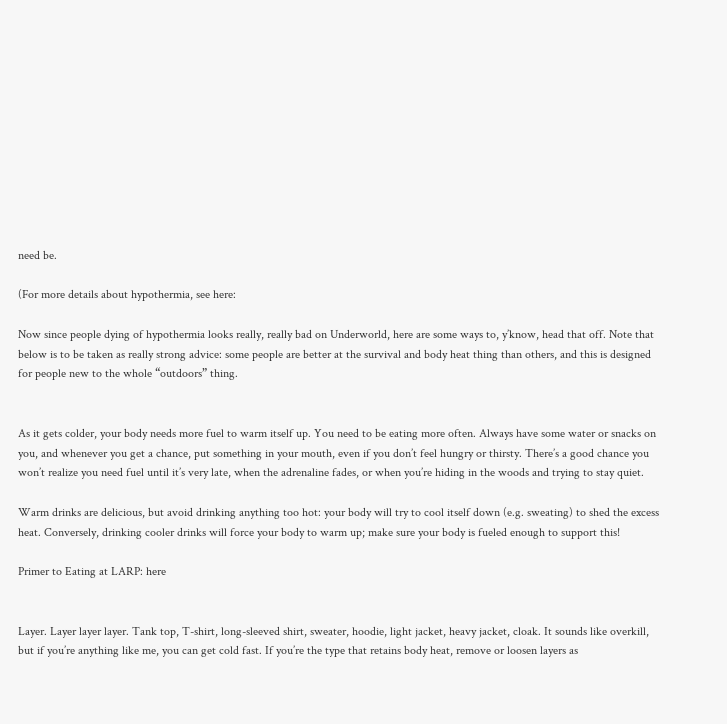need be.

(For more details about hypothermia, see here:

Now since people dying of hypothermia looks really, really bad on Underworld, here are some ways to, y’know, head that off. Note that below is to be taken as really strong advice: some people are better at the survival and body heat thing than others, and this is designed for people new to the whole “outdoors” thing.


As it gets colder, your body needs more fuel to warm itself up. You need to be eating more often. Always have some water or snacks on you, and whenever you get a chance, put something in your mouth, even if you don’t feel hungry or thirsty. There’s a good chance you won’t realize you need fuel until it’s very late, when the adrenaline fades, or when you’re hiding in the woods and trying to stay quiet.

Warm drinks are delicious, but avoid drinking anything too hot: your body will try to cool itself down (e.g. sweating) to shed the excess heat. Conversely, drinking cooler drinks will force your body to warm up; make sure your body is fueled enough to support this!

Primer to Eating at LARP: here


Layer. Layer layer layer. Tank top, T-shirt, long-sleeved shirt, sweater, hoodie, light jacket, heavy jacket, cloak. It sounds like overkill, but if you’re anything like me, you can get cold fast. If you’re the type that retains body heat, remove or loosen layers as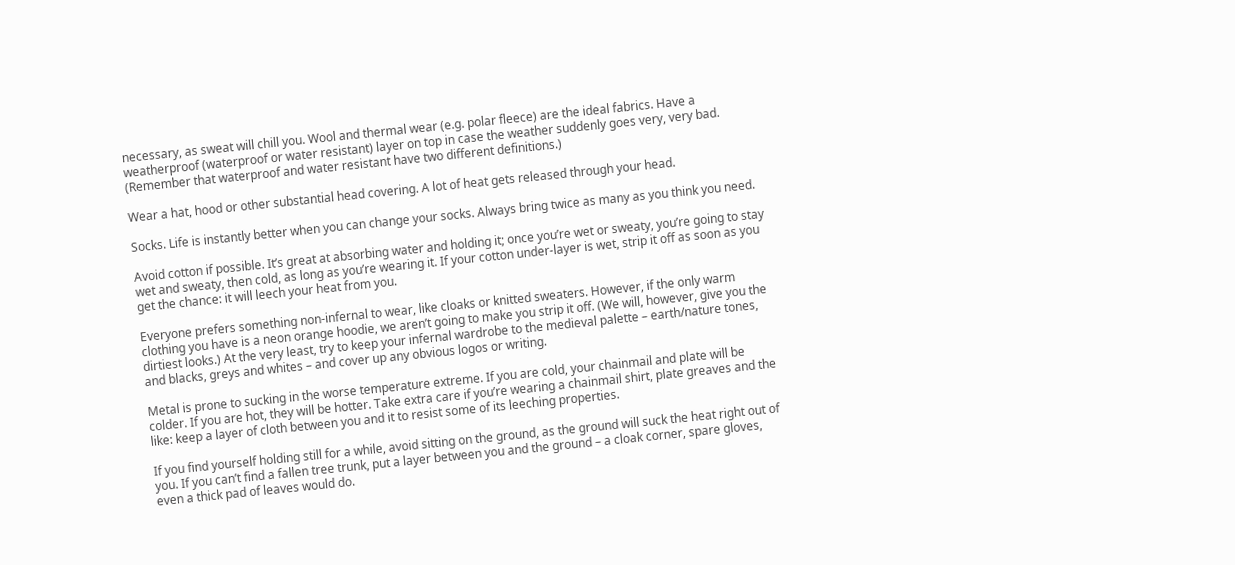necessary, as sweat will chill you. Wool and thermal wear (e.g. polar fleece) are the ideal fabrics. Have a weatherproof (waterproof or water resistant) layer on top in case the weather suddenly goes very, very bad. (Remember that waterproof and water resistant have two different definitions.)

Wear a hat, hood or other substantial head covering. A lot of heat gets released through your head.

Socks. Life is instantly better when you can change your socks. Always bring twice as many as you think you need.

Avoid cotton if possible. It’s great at absorbing water and holding it; once you’re wet or sweaty, you’re going to stay wet and sweaty, then cold, as long as you’re wearing it. If your cotton under-layer is wet, strip it off as soon as you get the chance: it will leech your heat from you.

Everyone prefers something non-infernal to wear, like cloaks or knitted sweaters. However, if the only warm clothing you have is a neon orange hoodie, we aren’t going to make you strip it off. (We will, however, give you the dirtiest looks.) At the very least, try to keep your infernal wardrobe to the medieval palette – earth/nature tones, and blacks, greys and whites – and cover up any obvious logos or writing.

Metal is prone to sucking in the worse temperature extreme. If you are cold, your chainmail and plate will be colder. If you are hot, they will be hotter. Take extra care if you’re wearing a chainmail shirt, plate greaves and the like: keep a layer of cloth between you and it to resist some of its leeching properties.

If you find yourself holding still for a while, avoid sitting on the ground, as the ground will suck the heat right out of you. If you can’t find a fallen tree trunk, put a layer between you and the ground – a cloak corner, spare gloves, even a thick pad of leaves would do.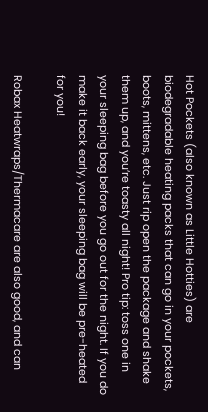Hot Pockets (also known as Little Hotties) are biodegradable heating packs that can go in your pockets, boots, mittens, etc. Just rip open the package and shake them up, and you’re toasty all night! Pro tip: toss one in your sleeping bag before you go out for the night. If you do make it back early, your sleeping bag will be pre-heated for you!

Robax Heatwraps/Thermacare are also good, and can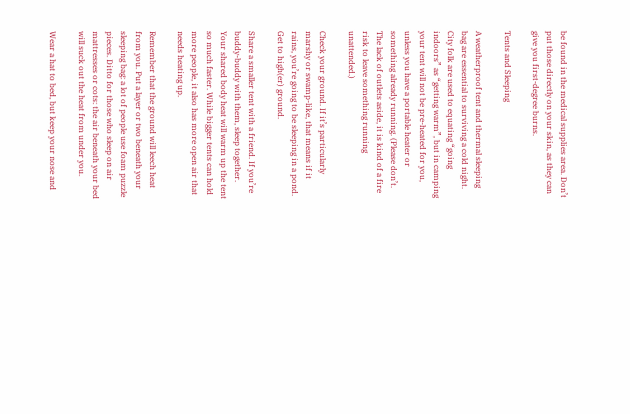be found in the medical supplies area. Don’t put those directly on your skin, as they can give you first-degree burns.

Tents and Sleeping

A weatherproof tent and thermal sleeping bag are essential to surviving a cold night. City folk are used to equating “going indoors” as “getting warm”, but in camping your tent will not be pre-heated for you, unless you have a portable heater or something already running. (Please don’t. The lack of outlets aside, it is kind of a fire risk to leave something running unattended.)

Check your ground. If it’s particularly marshy or swamp-like, that means if it rains, you’re going to be sleeping in a pond. Get to high(er) ground.

Share a smaller tent with a friend. If you’re buddy-buddy with them, sleep together. Your shared body heat will warm up the tent so much faster. While bigger tents can hold more people, it also has more open air that needs heating up.

Remember that the ground will leech heat from you. Put a layer or two beneath your sleeping bag: a lot of people use foam puzzle pieces. Ditto for those who sleep on air mattresses or cots: the air beneath your bed will suck out the heat from under you.

Wear a hat to bed, but keep your nose and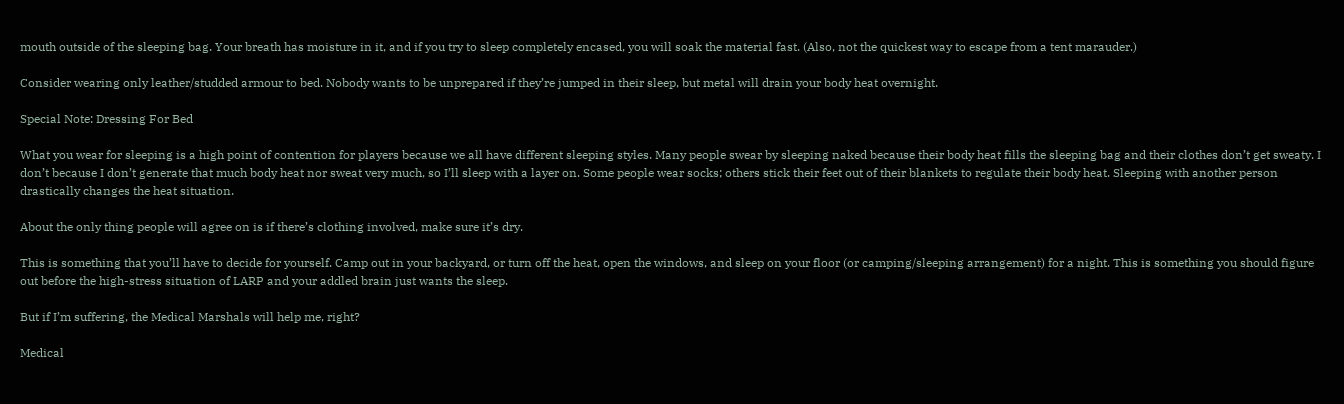mouth outside of the sleeping bag. Your breath has moisture in it, and if you try to sleep completely encased, you will soak the material fast. (Also, not the quickest way to escape from a tent marauder.)

Consider wearing only leather/studded armour to bed. Nobody wants to be unprepared if they’re jumped in their sleep, but metal will drain your body heat overnight.

Special Note: Dressing For Bed

What you wear for sleeping is a high point of contention for players because we all have different sleeping styles. Many people swear by sleeping naked because their body heat fills the sleeping bag and their clothes don’t get sweaty. I don’t because I don’t generate that much body heat nor sweat very much, so I’ll sleep with a layer on. Some people wear socks; others stick their feet out of their blankets to regulate their body heat. Sleeping with another person drastically changes the heat situation.

About the only thing people will agree on is if there’s clothing involved, make sure it’s dry.

This is something that you’ll have to decide for yourself. Camp out in your backyard, or turn off the heat, open the windows, and sleep on your floor (or camping/sleeping arrangement) for a night. This is something you should figure out before the high-stress situation of LARP and your addled brain just wants the sleep.

But if I’m suffering, the Medical Marshals will help me, right?

Medical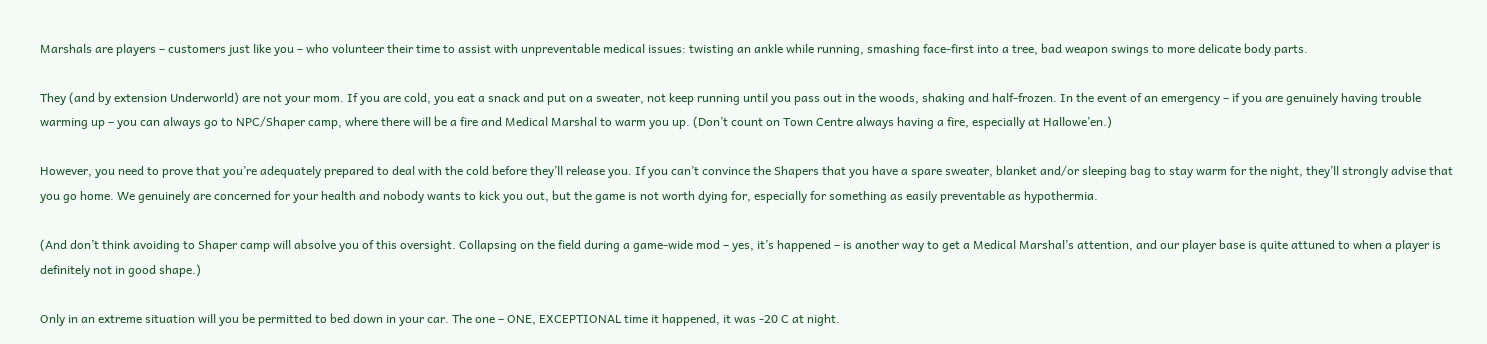Marshals are players – customers just like you – who volunteer their time to assist with unpreventable medical issues: twisting an ankle while running, smashing face-first into a tree, bad weapon swings to more delicate body parts.

They (and by extension Underworld) are not your mom. If you are cold, you eat a snack and put on a sweater, not keep running until you pass out in the woods, shaking and half-frozen. In the event of an emergency – if you are genuinely having trouble warming up – you can always go to NPC/Shaper camp, where there will be a fire and Medical Marshal to warm you up. (Don’t count on Town Centre always having a fire, especially at Hallowe’en.)

However, you need to prove that you’re adequately prepared to deal with the cold before they’ll release you. If you can’t convince the Shapers that you have a spare sweater, blanket and/or sleeping bag to stay warm for the night, they’ll strongly advise that you go home. We genuinely are concerned for your health and nobody wants to kick you out, but the game is not worth dying for, especially for something as easily preventable as hypothermia.

(And don’t think avoiding to Shaper camp will absolve you of this oversight. Collapsing on the field during a game-wide mod – yes, it’s happened – is another way to get a Medical Marshal’s attention, and our player base is quite attuned to when a player is definitely not in good shape.)

Only in an extreme situation will you be permitted to bed down in your car. The one – ONE, EXCEPTIONAL time it happened, it was -20 C at night.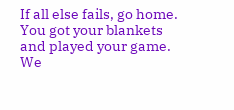If all else fails, go home. You got your blankets and played your game. We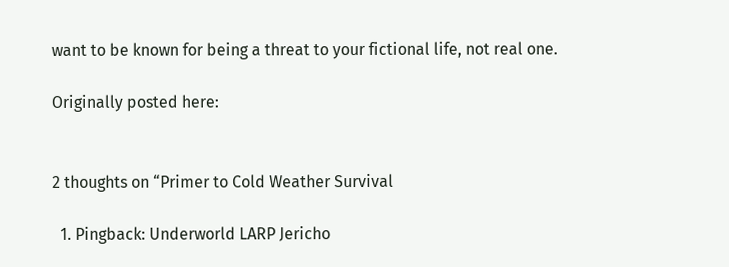want to be known for being a threat to your fictional life, not real one.

Originally posted here:


2 thoughts on “Primer to Cold Weather Survival

  1. Pingback: Underworld LARP Jericho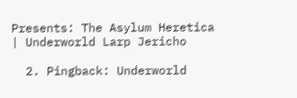Presents: The Asylum Heretica | Underworld Larp Jericho

  2. Pingback: Underworld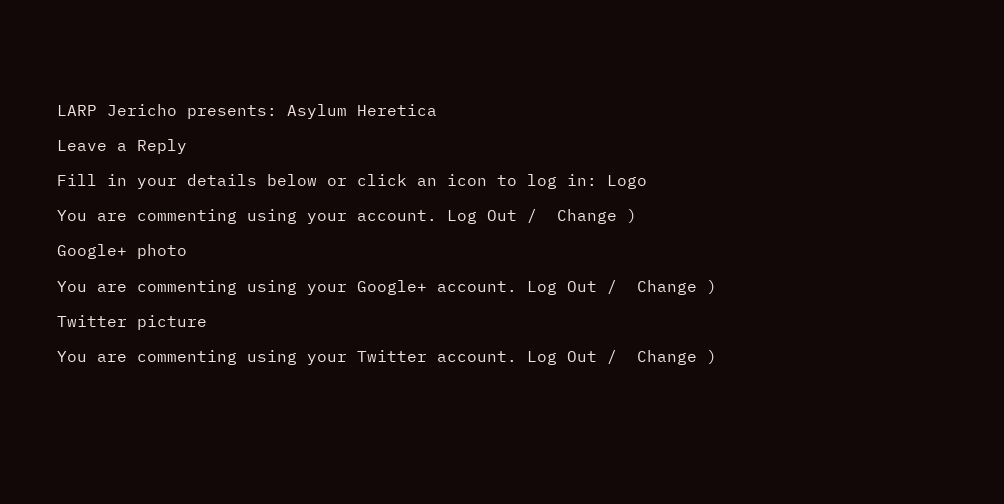LARP Jericho presents: Asylum Heretica

Leave a Reply

Fill in your details below or click an icon to log in: Logo

You are commenting using your account. Log Out /  Change )

Google+ photo

You are commenting using your Google+ account. Log Out /  Change )

Twitter picture

You are commenting using your Twitter account. Log Out /  Change )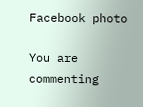Facebook photo

You are commenting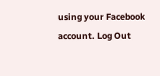using your Facebook account. Log Out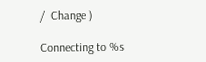/  Change )

Connecting to %s